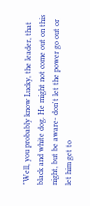"Well, you probably know Lucky, the leader, that black and white dog. He might not come out on this night, but be aware- don't let the power go out or let him get to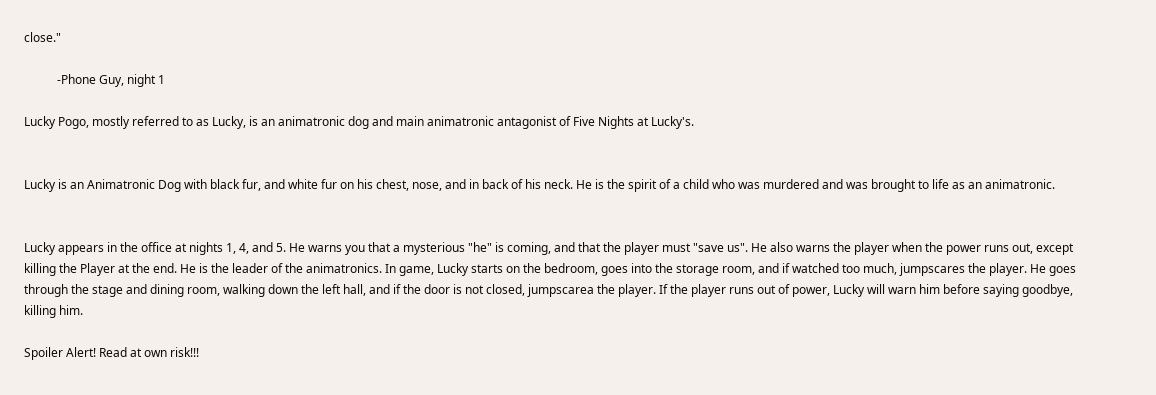close."

           -Phone Guy, night 1

Lucky Pogo, mostly referred to as Lucky, is an animatronic dog and main animatronic antagonist of Five Nights at Lucky's.


Lucky is an Animatronic Dog with black fur, and white fur on his chest, nose, and in back of his neck. He is the spirit of a child who was murdered and was brought to life as an animatronic.


Lucky appears in the office at nights 1, 4, and 5. He warns you that a mysterious "he" is coming, and that the player must "save us". He also warns the player when the power runs out, except killing the Player at the end. He is the leader of the animatronics. In game, Lucky starts on the bedroom, goes into the storage room, and if watched too much, jumpscares the player. He goes through the stage and dining room, walking down the left hall, and if the door is not closed, jumpscarea the player. If the player runs out of power, Lucky will warn him before saying goodbye, killing him.

Spoiler Alert! Read at own risk!!!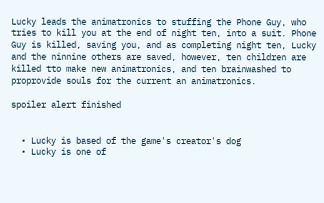Lucky leads the animatronics to stuffing the Phone Guy, who tries to kill you at the end of night ten, into a suit. Phone Guy is killed, saving you, and as completing night ten, Lucky and the ninnine others are saved, however, ten children are killed tto make new animatronics, and ten brainwashed to proprovide souls for the current an animatronics.

spoiler alert finished


  • Lucky is based of the game's creator's dog
  • Lucky is one of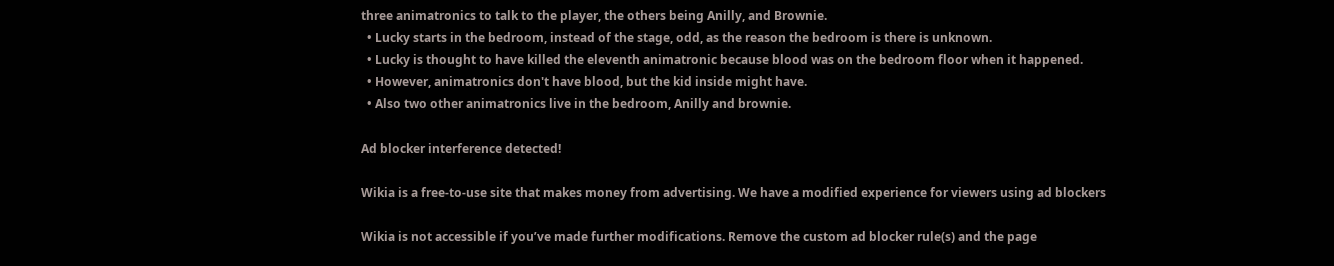three animatronics to talk to the player, the others being Anilly, and Brownie.
  • Lucky starts in the bedroom, instead of the stage, odd, as the reason the bedroom is there is unknown.
  • Lucky is thought to have killed the eleventh animatronic because blood was on the bedroom floor when it happened.
  • However, animatronics don't have blood, but the kid inside might have.
  • Also two other animatronics live in the bedroom, Anilly and brownie.

Ad blocker interference detected!

Wikia is a free-to-use site that makes money from advertising. We have a modified experience for viewers using ad blockers

Wikia is not accessible if you’ve made further modifications. Remove the custom ad blocker rule(s) and the page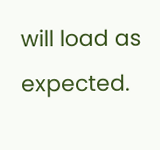will load as expected.